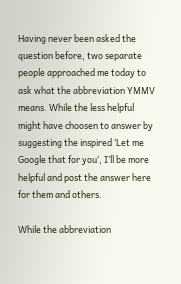Having never been asked the question before, two separate people approached me today to ask what the abbreviation YMMV means. While the less helpful might have choosen to answer by suggesting the inspired ‘Let me Google that for you‘, I’ll be more helpful and post the answer here for them and others.

While the abbreviation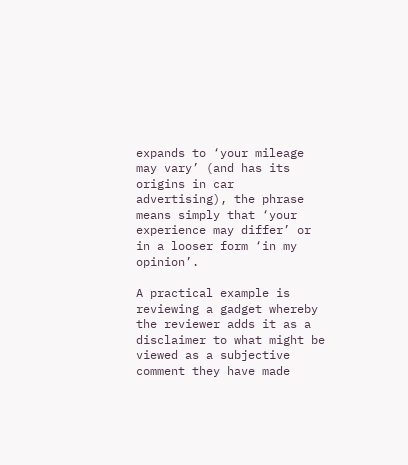expands to ‘your mileage may vary’ (and has its origins in car advertising), the phrase means simply that ‘your experience may differ’ or in a looser form ‘in my opinion’.

A practical example is reviewing a gadget whereby the reviewer adds it as a disclaimer to what might be viewed as a subjective comment they have made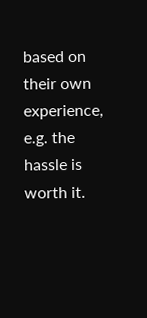based on their own experience, e.g. the hassle is worth it.